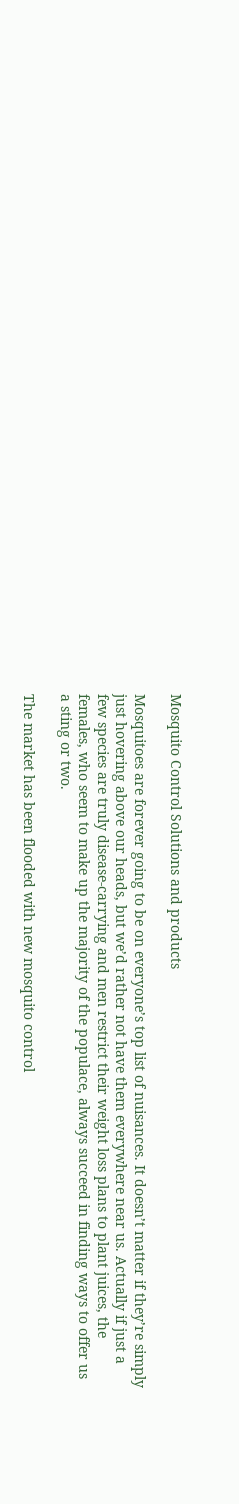Mosquito Control Solutions and products

Mosquitoes are forever going to be on everyone’s top list of nuisances. It doesn’t matter if they’re simply just hovering above our heads, but we’d rather not have them everywhere near us. Actually if just a few species are truly disease-carrying and men restrict their weight loss plans to plant juices, the females, who seem to make up the majority of the populace, always succeed in finding ways to offer us a sting or two.

The market has been flooded with new mosquito control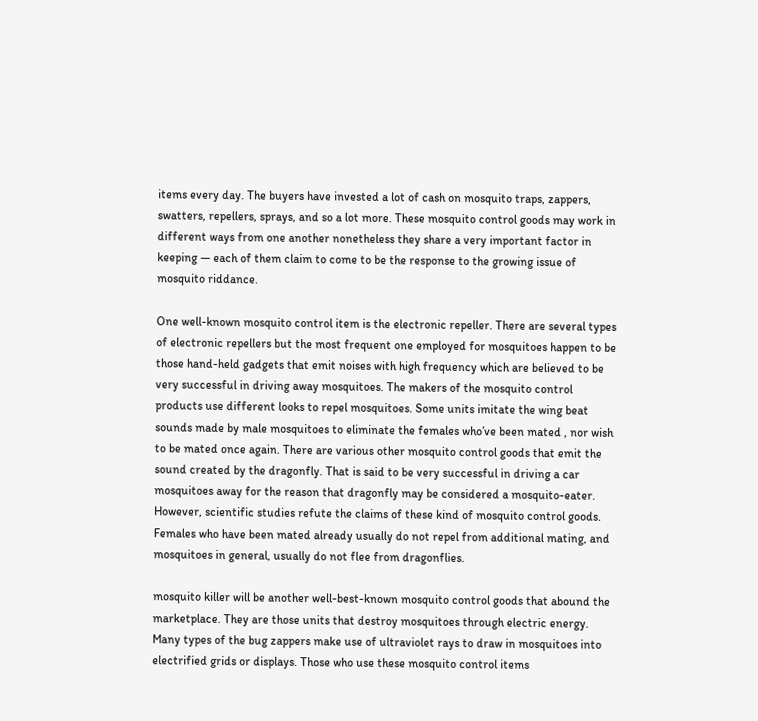items every day. The buyers have invested a lot of cash on mosquito traps, zappers, swatters, repellers, sprays, and so a lot more. These mosquito control goods may work in different ways from one another nonetheless they share a very important factor in keeping — each of them claim to come to be the response to the growing issue of mosquito riddance.

One well-known mosquito control item is the electronic repeller. There are several types of electronic repellers but the most frequent one employed for mosquitoes happen to be those hand-held gadgets that emit noises with high frequency which are believed to be very successful in driving away mosquitoes. The makers of the mosquito control products use different looks to repel mosquitoes. Some units imitate the wing beat sounds made by male mosquitoes to eliminate the females who’ve been mated , nor wish to be mated once again. There are various other mosquito control goods that emit the sound created by the dragonfly. That is said to be very successful in driving a car mosquitoes away for the reason that dragonfly may be considered a mosquito-eater. However, scientific studies refute the claims of these kind of mosquito control goods. Females who have been mated already usually do not repel from additional mating, and mosquitoes in general, usually do not flee from dragonflies.

mosquito killer will be another well-best-known mosquito control goods that abound the marketplace. They are those units that destroy mosquitoes through electric energy. Many types of the bug zappers make use of ultraviolet rays to draw in mosquitoes into electrified grids or displays. Those who use these mosquito control items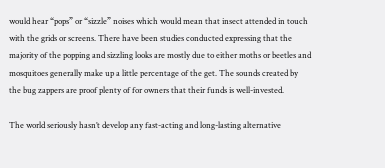would hear “pops” or “sizzle” noises which would mean that insect attended in touch with the grids or screens. There have been studies conducted expressing that the majority of the popping and sizzling looks are mostly due to either moths or beetles and mosquitoes generally make up a little percentage of the get. The sounds created by the bug zappers are proof plenty of for owners that their funds is well-invested.

The world seriously hasn’t develop any fast-acting and long-lasting alternative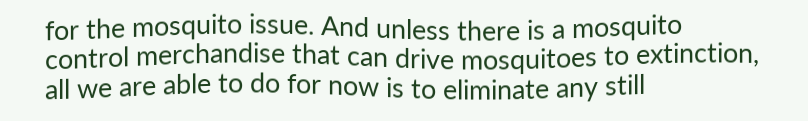for the mosquito issue. And unless there is a mosquito control merchandise that can drive mosquitoes to extinction, all we are able to do for now is to eliminate any still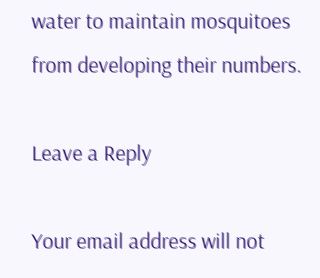water to maintain mosquitoes from developing their numbers.

Leave a Reply

Your email address will not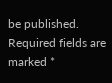be published. Required fields are marked *